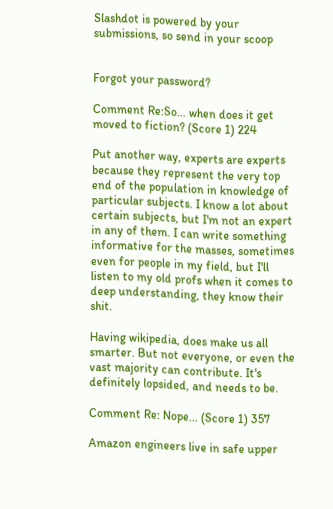Slashdot is powered by your submissions, so send in your scoop


Forgot your password?

Comment Re:So... when does it get moved to fiction? (Score 1) 224

Put another way, experts are experts because they represent the very top end of the population in knowledge of particular subjects. I know a lot about certain subjects, but I'm not an expert in any of them. I can write something informative for the masses, sometimes even for people in my field, but I'll listen to my old profs when it comes to deep understanding, they know their shit.

Having wikipedia, does make us all smarter. But not everyone, or even the vast majority can contribute. It's definitely lopsided, and needs to be.

Comment Re: Nope... (Score 1) 357

Amazon engineers live in safe upper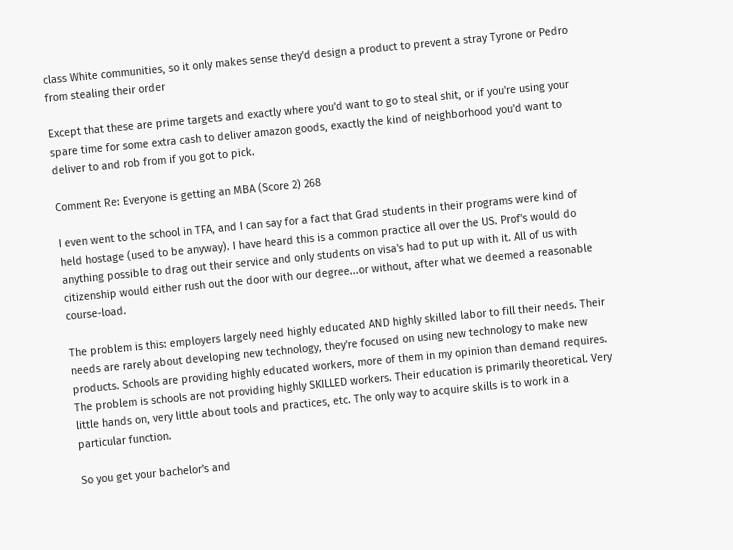class White communities, so it only makes sense they'd design a product to prevent a stray Tyrone or Pedro from stealing their order

Except that these are prime targets and exactly where you'd want to go to steal shit, or if you're using your spare time for some extra cash to deliver amazon goods, exactly the kind of neighborhood you'd want to deliver to and rob from if you got to pick.

Comment Re: Everyone is getting an MBA (Score 2) 268

I even went to the school in TFA, and I can say for a fact that Grad students in their programs were kind of held hostage (used to be anyway). I have heard this is a common practice all over the US. Prof's would do anything possible to drag out their service and only students on visa's had to put up with it. All of us with citizenship would either rush out the door with our degree...or without, after what we deemed a reasonable course-load.

The problem is this: employers largely need highly educated AND highly skilled labor to fill their needs. Their needs are rarely about developing new technology, they're focused on using new technology to make new products. Schools are providing highly educated workers, more of them in my opinion than demand requires. The problem is schools are not providing highly SKILLED workers. Their education is primarily theoretical. Very little hands on, very little about tools and practices, etc. The only way to acquire skills is to work in a particular function.

So you get your bachelor's and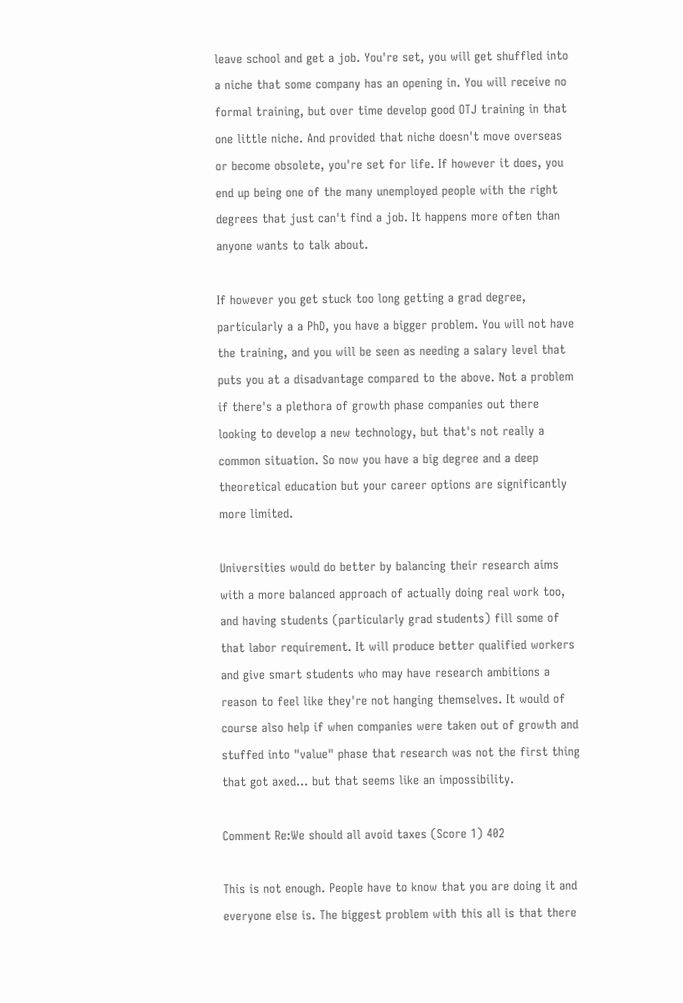leave school and get a job. You're set, you will get shuffled into a niche that some company has an opening in. You will receive no formal training, but over time develop good OTJ training in that one little niche. And provided that niche doesn't move overseas or become obsolete, you're set for life. If however it does, you end up being one of the many unemployed people with the right degrees that just can't find a job. It happens more often than anyone wants to talk about.

If however you get stuck too long getting a grad degree, particularly a a PhD, you have a bigger problem. You will not have the training, and you will be seen as needing a salary level that puts you at a disadvantage compared to the above. Not a problem if there's a plethora of growth phase companies out there looking to develop a new technology, but that's not really a common situation. So now you have a big degree and a deep theoretical education but your career options are significantly more limited.

Universities would do better by balancing their research aims with a more balanced approach of actually doing real work too, and having students (particularly grad students) fill some of that labor requirement. It will produce better qualified workers and give smart students who may have research ambitions a reason to feel like they're not hanging themselves. It would of course also help if when companies were taken out of growth and stuffed into "value" phase that research was not the first thing that got axed... but that seems like an impossibility.

Comment Re:We should all avoid taxes (Score 1) 402

This is not enough. People have to know that you are doing it and everyone else is. The biggest problem with this all is that there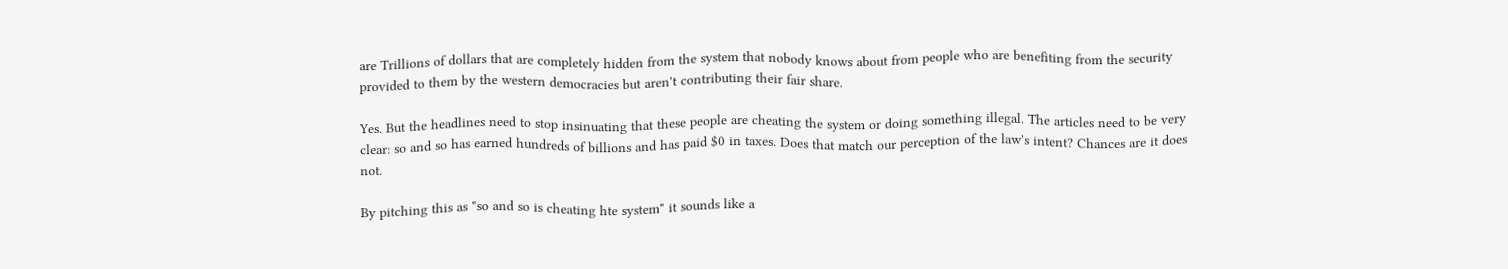are Trillions of dollars that are completely hidden from the system that nobody knows about from people who are benefiting from the security provided to them by the western democracies but aren't contributing their fair share.

Yes. But the headlines need to stop insinuating that these people are cheating the system or doing something illegal. The articles need to be very clear: so and so has earned hundreds of billions and has paid $0 in taxes. Does that match our perception of the law's intent? Chances are it does not.

By pitching this as "so and so is cheating hte system" it sounds like a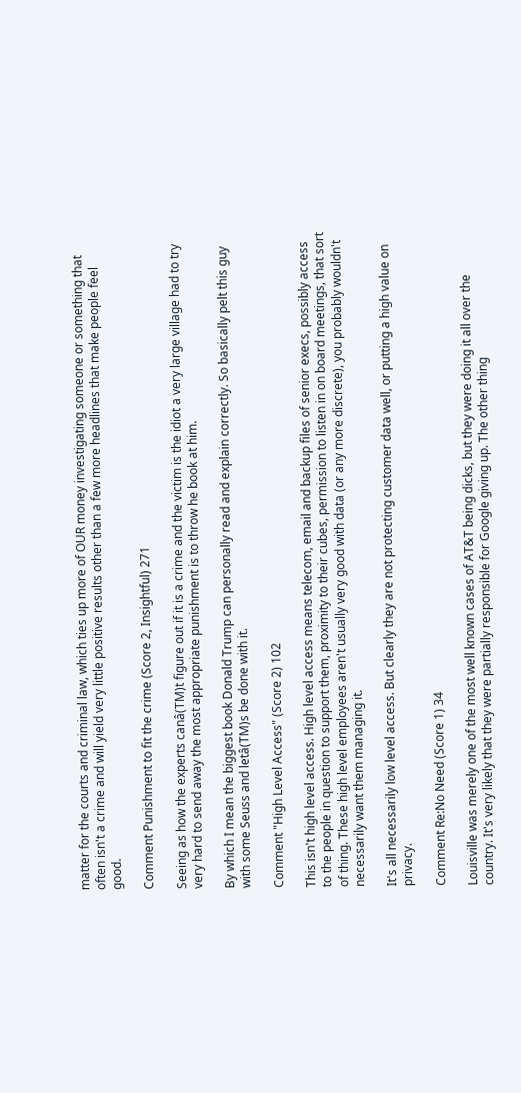matter for the courts and criminal law, which ties up more of OUR money investigating someone or something that often isn't a crime and will yield very little positive results other than a few more headlines that make people feel good.

Comment Punishment to fit the crime (Score 2, Insightful) 271

Seeing as how the experts canâ(TM)t figure out if it is a crime and the victim is the idiot a very large village had to try very hard to send away the most appropriate punishment is to throw he book at him.

By which I mean the biggest book Donald Trump can personally read and explain correctly. So basically pelt this guy with some Seuss and letâ(TM)s be done with it.

Comment "High Level Access" (Score 2) 102

This isn't high level access. High level access means telecom, email and backup files of senior execs, possibly access to the people in question to support them, proximity to their cubes, permission to listen in on board meetings, that sort of thing. These high level employees aren't usually very good with data (or any more discrete), you probably wouldn't necessarily want them managing it.

It's all necessarily low level access. But clearly they are not protecting customer data well, or putting a high value on privacy.

Comment Re:No Need (Score 1) 34

Louisville was merely one of the most well known cases of AT&T being dicks, but they were doing it all over the country. It's very likely that they were partially responsible for Google giving up. The other thing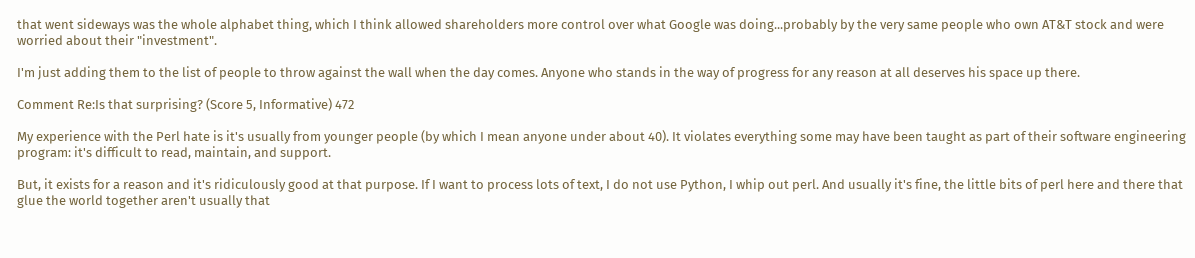that went sideways was the whole alphabet thing, which I think allowed shareholders more control over what Google was doing...probably by the very same people who own AT&T stock and were worried about their "investment".

I'm just adding them to the list of people to throw against the wall when the day comes. Anyone who stands in the way of progress for any reason at all deserves his space up there.

Comment Re:Is that surprising? (Score 5, Informative) 472

My experience with the Perl hate is it's usually from younger people (by which I mean anyone under about 40). It violates everything some may have been taught as part of their software engineering program: it's difficult to read, maintain, and support.

But, it exists for a reason and it's ridiculously good at that purpose. If I want to process lots of text, I do not use Python, I whip out perl. And usually it's fine, the little bits of perl here and there that glue the world together aren't usually that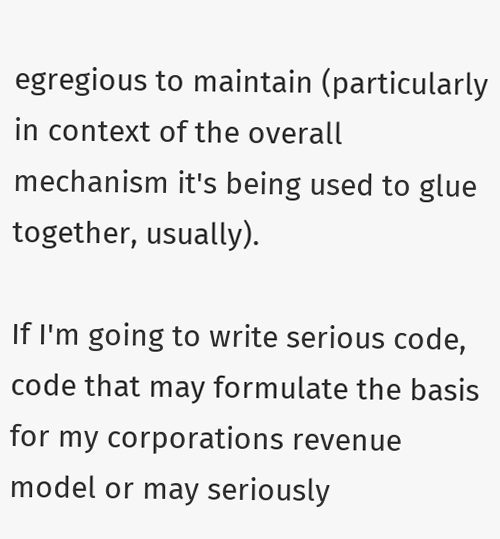egregious to maintain (particularly in context of the overall mechanism it's being used to glue together, usually).

If I'm going to write serious code, code that may formulate the basis for my corporations revenue model or may seriously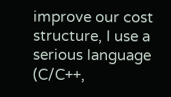improve our cost structure, I use a serious language (C/C++,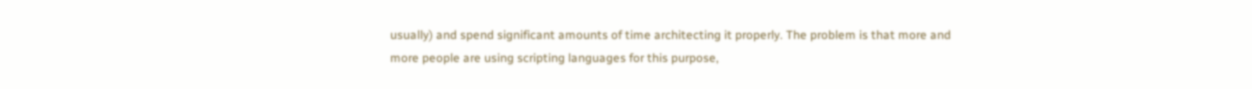usually) and spend significant amounts of time architecting it properly. The problem is that more and more people are using scripting languages for this purpose,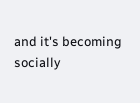and it's becoming socially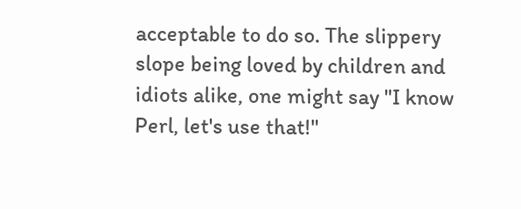acceptable to do so. The slippery slope being loved by children and idiots alike, one might say "I know Perl, let's use that!"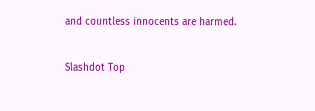and countless innocents are harmed.

Slashdot Top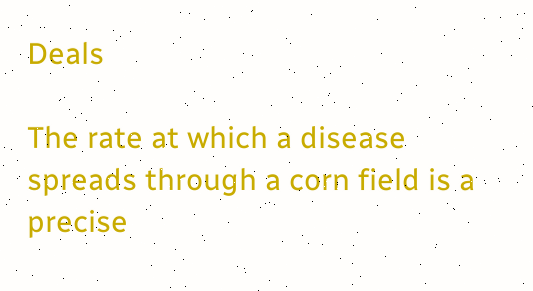Deals

The rate at which a disease spreads through a corn field is a precise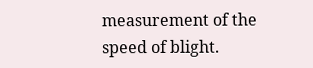measurement of the speed of blight.